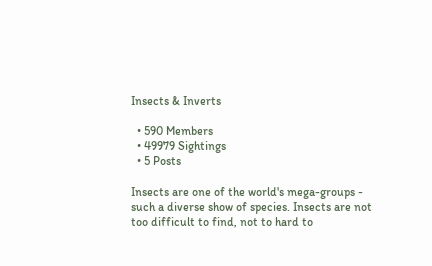Insects & Inverts

  • 590 Members
  • 49979 Sightings
  • 5 Posts

Insects are one of the world's mega-groups - such a diverse show of species. Insects are not too difficult to find, not to hard to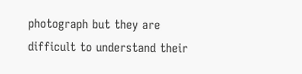photograph but they are difficult to understand their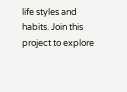life styles and habits. Join this project to explore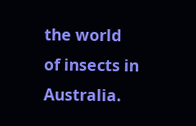the world of insects in Australia.